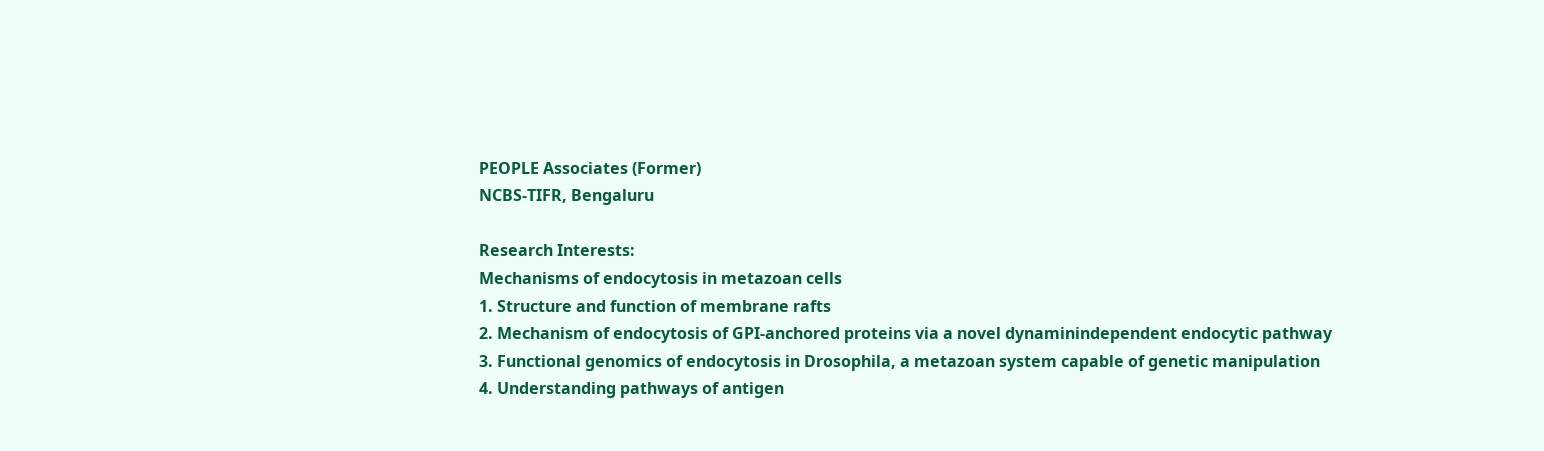PEOPLE Associates (Former)
NCBS-TIFR, Bengaluru

Research Interests:
Mechanisms of endocytosis in metazoan cells
1. Structure and function of membrane rafts
2. Mechanism of endocytosis of GPI-anchored proteins via a novel dynaminindependent endocytic pathway
3. Functional genomics of endocytosis in Drosophila, a metazoan system capable of genetic manipulation
4. Understanding pathways of antigen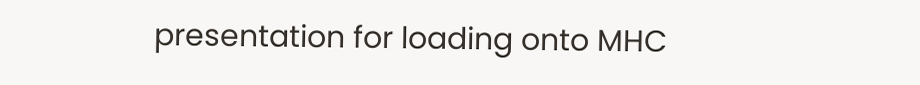presentation for loading onto MHC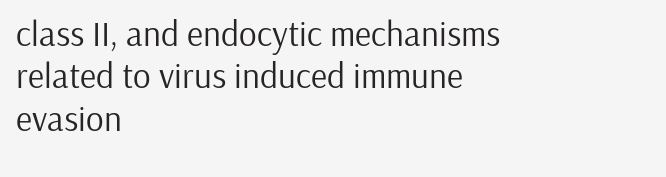class II, and endocytic mechanisms related to virus induced immune evasion